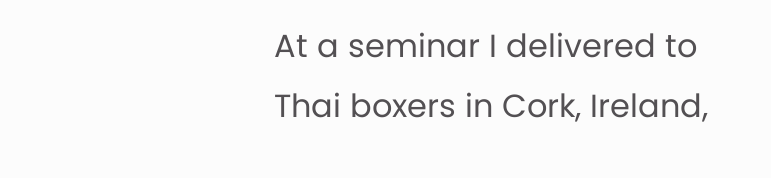At a seminar I delivered to Thai boxers in Cork, Ireland,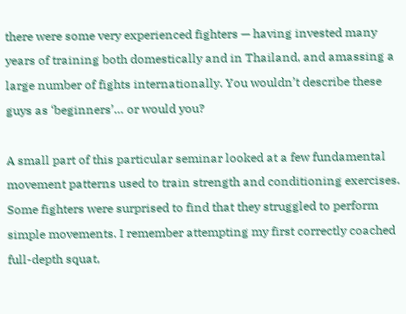there were some very experienced fighters — having invested many years of training both domestically and in Thailand, and amassing a large number of fights internationally. You wouldn’t describe these guys as ‘beginners’… or would you?

A small part of this particular seminar looked at a few fundamental movement patterns used to train strength and conditioning exercises. Some fighters were surprised to find that they struggled to perform simple movements. I remember attempting my first correctly coached  full-depth squat,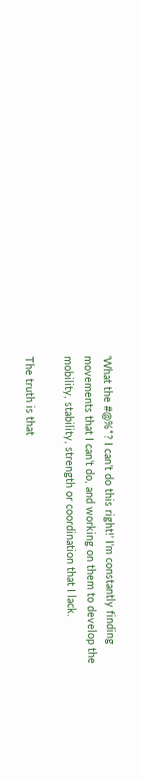‘What the #@%*? I can’t do this right!’ I’m constantly finding movements that I can’t do, and working on them to develop the mobility, stability, strength or coordination that I lack.

The truth is that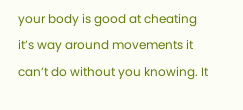your body is good at cheating it’s way around movements it can’t do without you knowing. It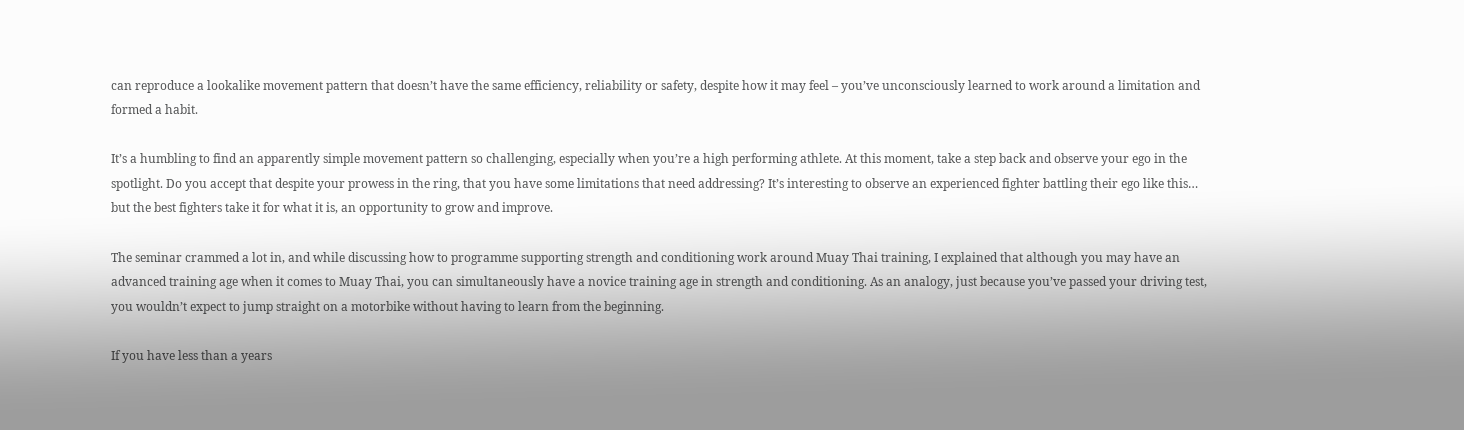can reproduce a lookalike movement pattern that doesn’t have the same efficiency, reliability or safety, despite how it may feel – you’ve unconsciously learned to work around a limitation and formed a habit.

It’s a humbling to find an apparently simple movement pattern so challenging, especially when you’re a high performing athlete. At this moment, take a step back and observe your ego in the spotlight. Do you accept that despite your prowess in the ring, that you have some limitations that need addressing? It’s interesting to observe an experienced fighter battling their ego like this… but the best fighters take it for what it is, an opportunity to grow and improve.

The seminar crammed a lot in, and while discussing how to programme supporting strength and conditioning work around Muay Thai training, I explained that although you may have an advanced training age when it comes to Muay Thai, you can simultaneously have a novice training age in strength and conditioning. As an analogy, just because you’ve passed your driving test, you wouldn’t expect to jump straight on a motorbike without having to learn from the beginning.

If you have less than a years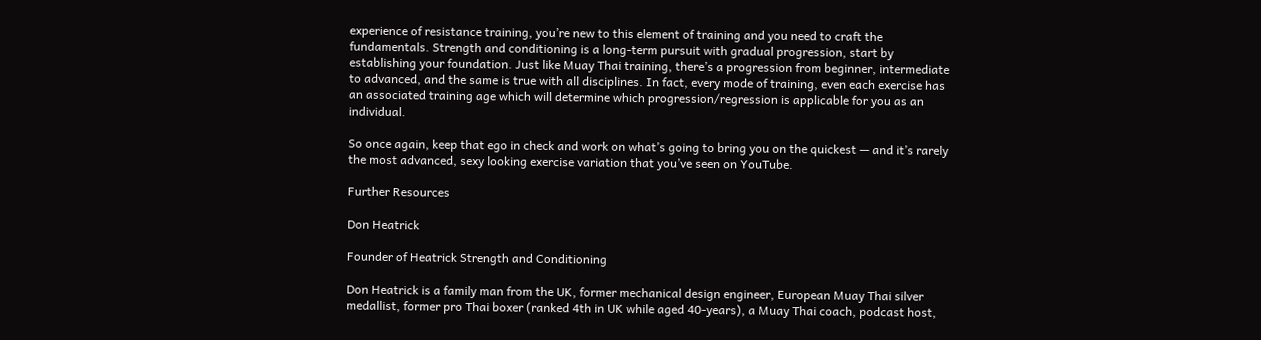experience of resistance training, you’re new to this element of training and you need to craft the fundamentals. Strength and conditioning is a long-term pursuit with gradual progression, start by establishing your foundation. Just like Muay Thai training, there’s a progression from beginner, intermediate to advanced, and the same is true with all disciplines. In fact, every mode of training, even each exercise has an associated training age which will determine which progression/regression is applicable for you as an individual.

So once again, keep that ego in check and work on what’s going to bring you on the quickest — and it’s rarely the most advanced, sexy looking exercise variation that you’ve seen on YouTube.

Further Resources

Don Heatrick

Founder of Heatrick Strength and Conditioning

Don Heatrick is a family man from the UK, former mechanical design engineer, European Muay Thai silver medallist, former pro Thai boxer (ranked 4th in UK while aged 40-years), a Muay Thai coach, podcast host,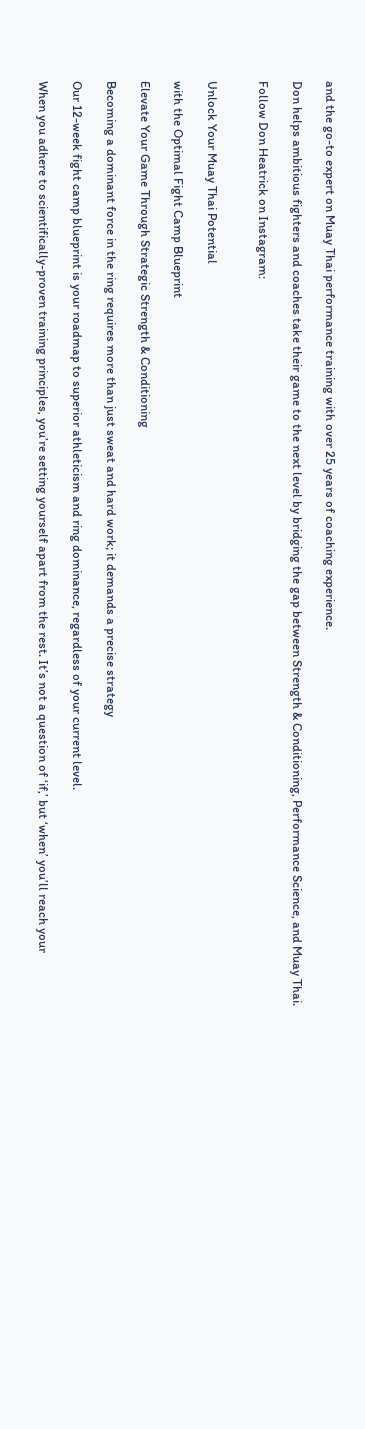and the go-to expert on Muay Thai performance training with over 25 years of coaching experience.

Don helps ambitious fighters and coaches take their game to the next level by bridging the gap between Strength & Conditioning, Performance Science, and Muay Thai.

Follow Don Heatrick on Instagram:


Unlock Your Muay Thai Potential

with the Optimal Fight Camp Blueprint

Elevate Your Game Through Strategic Strength & Conditioning

Becoming a dominant force in the ring requires more than just sweat and hard work; it demands a precise strategy

Our 12-week fight camp blueprint is your roadmap to superior athleticism and ring dominance, regardless of your current level.

When you adhere to scientifically-proven training principles, you’re setting yourself apart from the rest. It’s not a question of ‘if,’ but ‘when’ you’ll reach your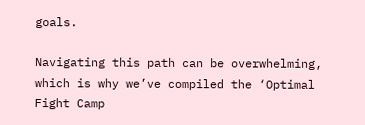goals.

Navigating this path can be overwhelming, which is why we’ve compiled the ‘Optimal Fight Camp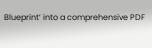Blueprint’ into a comprehensive PDF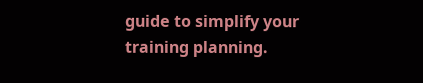guide to simplify your training planning.